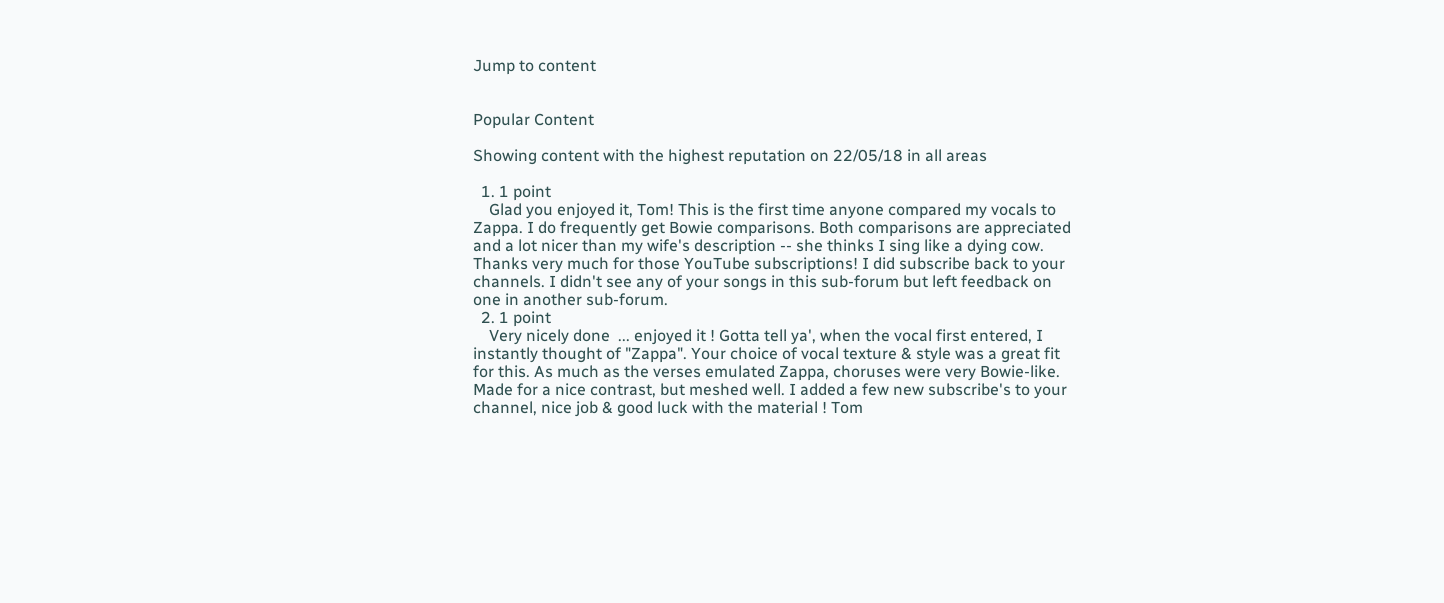Jump to content


Popular Content

Showing content with the highest reputation on 22/05/18 in all areas

  1. 1 point
    Glad you enjoyed it, Tom! This is the first time anyone compared my vocals to Zappa. I do frequently get Bowie comparisons. Both comparisons are appreciated and a lot nicer than my wife's description -- she thinks I sing like a dying cow. Thanks very much for those YouTube subscriptions! I did subscribe back to your channels. I didn't see any of your songs in this sub-forum but left feedback on one in another sub-forum.
  2. 1 point
    Very nicely done  ... enjoyed it ! Gotta tell ya', when the vocal first entered, I instantly thought of "Zappa". Your choice of vocal texture & style was a great fit for this. As much as the verses emulated Zappa, choruses were very Bowie-like. Made for a nice contrast, but meshed well. I added a few new subscribe's to your channel, nice job & good luck with the material ! Tom